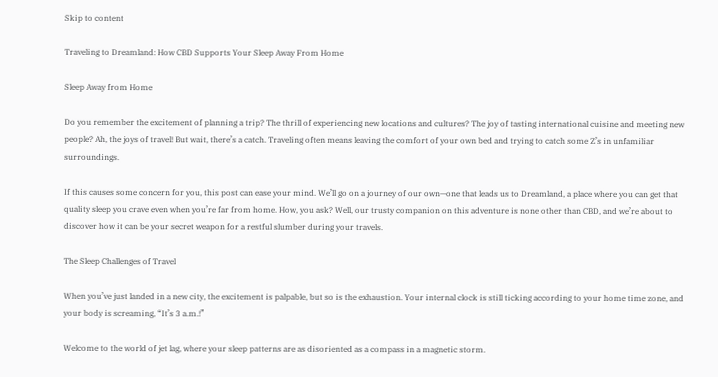Skip to content

Traveling to Dreamland: How CBD Supports Your Sleep Away From Home

Sleep Away from Home

Do you remember the excitement of planning a trip? The thrill of experiencing new locations and cultures? The joy of tasting international cuisine and meeting new people? Ah, the joys of travel! But wait, there’s a catch. Traveling often means leaving the comfort of your own bed and trying to catch some Z’s in unfamiliar surroundings.

If this causes some concern for you, this post can ease your mind. We’ll go on a journey of our own—one that leads us to Dreamland, a place where you can get that quality sleep you crave even when you’re far from home. How, you ask? Well, our trusty companion on this adventure is none other than CBD, and we’re about to discover how it can be your secret weapon for a restful slumber during your travels.

The Sleep Challenges of Travel

When you’ve just landed in a new city, the excitement is palpable, but so is the exhaustion. Your internal clock is still ticking according to your home time zone, and your body is screaming, “It’s 3 a.m.!”

Welcome to the world of jet lag, where your sleep patterns are as disoriented as a compass in a magnetic storm.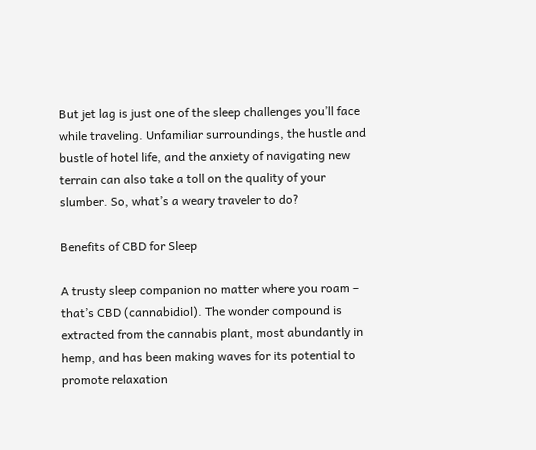But jet lag is just one of the sleep challenges you’ll face while traveling. Unfamiliar surroundings, the hustle and bustle of hotel life, and the anxiety of navigating new terrain can also take a toll on the quality of your slumber. So, what’s a weary traveler to do?

Benefits of CBD for Sleep

A trusty sleep companion no matter where you roam – that’s CBD (cannabidiol). The wonder compound is extracted from the cannabis plant, most abundantly in hemp, and has been making waves for its potential to promote relaxation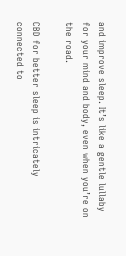and improve sleep. It’s like a gentle lullaby for your mind and body, even when you’re on the road.

CBD for better sleep is intricately connected to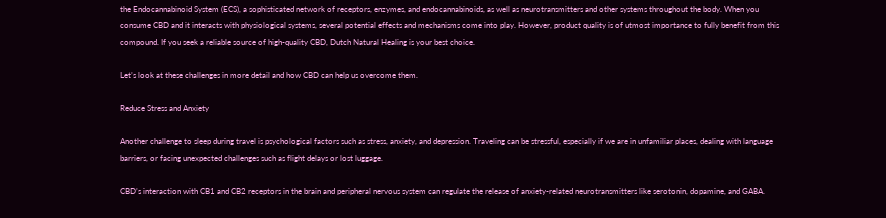the Endocannabinoid System (ECS), a sophisticated network of receptors, enzymes, and endocannabinoids, as well as neurotransmitters and other systems throughout the body. When you consume CBD and it interacts with physiological systems, several potential effects and mechanisms come into play. However, product quality is of utmost importance to fully benefit from this compound. If you seek a reliable source of high-quality CBD, Dutch Natural Healing is your best choice.

Let’s look at these challenges in more detail and how CBD can help us overcome them.

Reduce Stress and Anxiety

Another challenge to sleep during travel is psychological factors such as stress, anxiety, and depression. Traveling can be stressful, especially if we are in unfamiliar places, dealing with language barriers, or facing unexpected challenges such as flight delays or lost luggage.

CBD’s interaction with CB1 and CB2 receptors in the brain and peripheral nervous system can regulate the release of anxiety-related neurotransmitters like serotonin, dopamine, and GABA.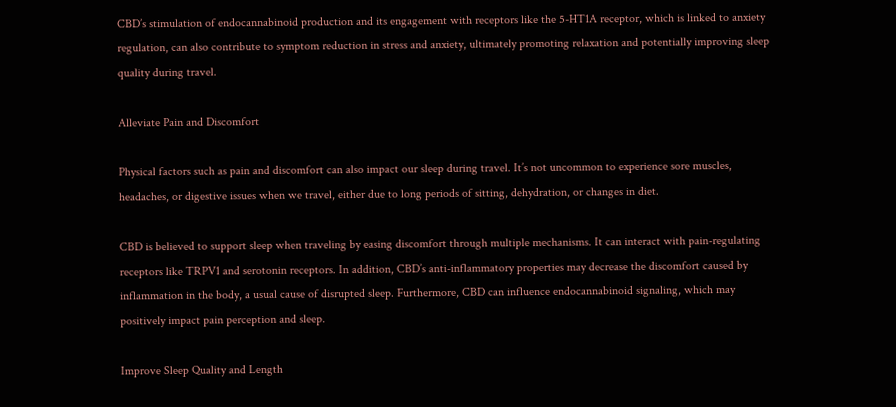CBD’s stimulation of endocannabinoid production and its engagement with receptors like the 5-HT1A receptor, which is linked to anxiety regulation, can also contribute to symptom reduction in stress and anxiety, ultimately promoting relaxation and potentially improving sleep quality during travel.

Alleviate Pain and Discomfort

Physical factors such as pain and discomfort can also impact our sleep during travel. It’s not uncommon to experience sore muscles, headaches, or digestive issues when we travel, either due to long periods of sitting, dehydration, or changes in diet.

CBD is believed to support sleep when traveling by easing discomfort through multiple mechanisms. It can interact with pain-regulating receptors like TRPV1 and serotonin receptors. In addition, CBD’s anti-inflammatory properties may decrease the discomfort caused by inflammation in the body, a usual cause of disrupted sleep. Furthermore, CBD can influence endocannabinoid signaling, which may positively impact pain perception and sleep.

Improve Sleep Quality and Length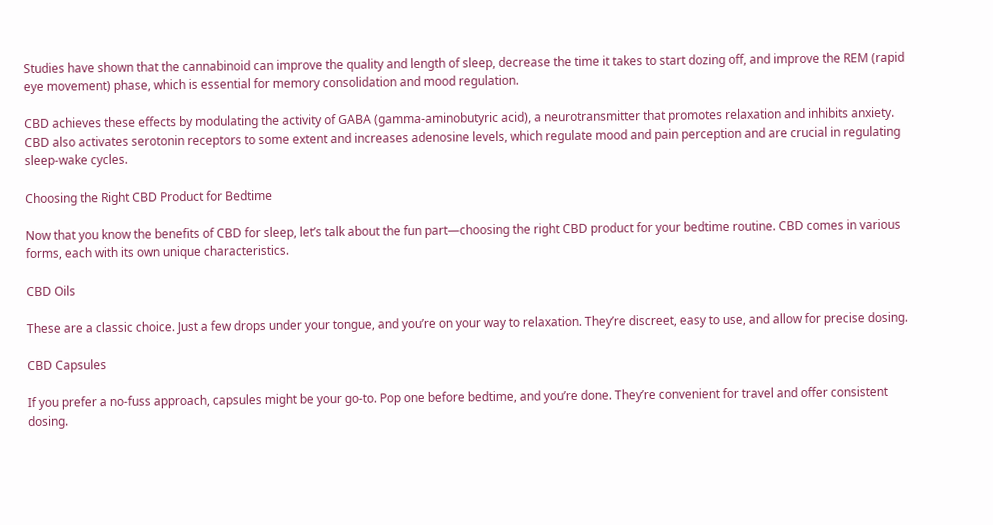Studies have shown that the cannabinoid can improve the quality and length of sleep, decrease the time it takes to start dozing off, and improve the REM (rapid eye movement) phase, which is essential for memory consolidation and mood regulation.

CBD achieves these effects by modulating the activity of GABA (gamma-aminobutyric acid), a neurotransmitter that promotes relaxation and inhibits anxiety. CBD also activates serotonin receptors to some extent and increases adenosine levels, which regulate mood and pain perception and are crucial in regulating sleep-wake cycles.

Choosing the Right CBD Product for Bedtime

Now that you know the benefits of CBD for sleep, let’s talk about the fun part—choosing the right CBD product for your bedtime routine. CBD comes in various forms, each with its own unique characteristics.

CBD Oils

These are a classic choice. Just a few drops under your tongue, and you’re on your way to relaxation. They’re discreet, easy to use, and allow for precise dosing.

CBD Capsules

If you prefer a no-fuss approach, capsules might be your go-to. Pop one before bedtime, and you’re done. They’re convenient for travel and offer consistent dosing.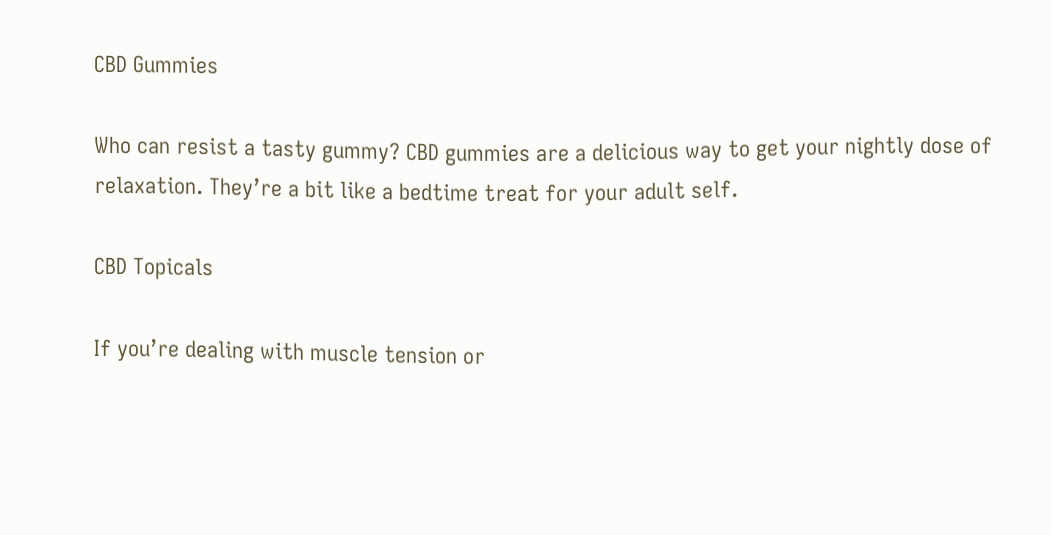CBD Gummies

Who can resist a tasty gummy? CBD gummies are a delicious way to get your nightly dose of relaxation. They’re a bit like a bedtime treat for your adult self.

CBD Topicals

If you’re dealing with muscle tension or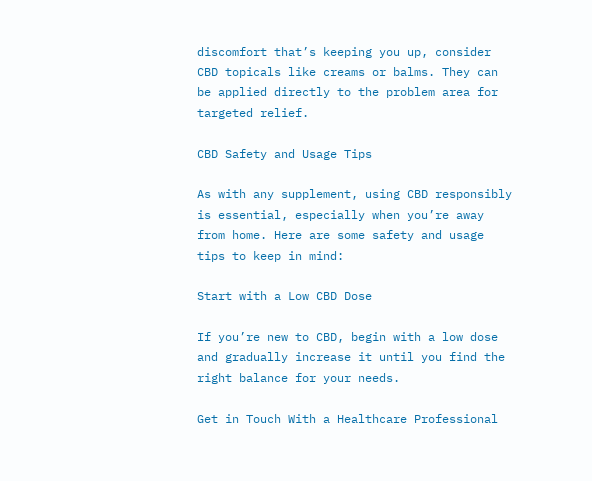discomfort that’s keeping you up, consider CBD topicals like creams or balms. They can be applied directly to the problem area for targeted relief.

CBD Safety and Usage Tips

As with any supplement, using CBD responsibly is essential, especially when you’re away from home. Here are some safety and usage tips to keep in mind:

Start with a Low CBD Dose

If you’re new to CBD, begin with a low dose and gradually increase it until you find the right balance for your needs.

Get in Touch With a Healthcare Professional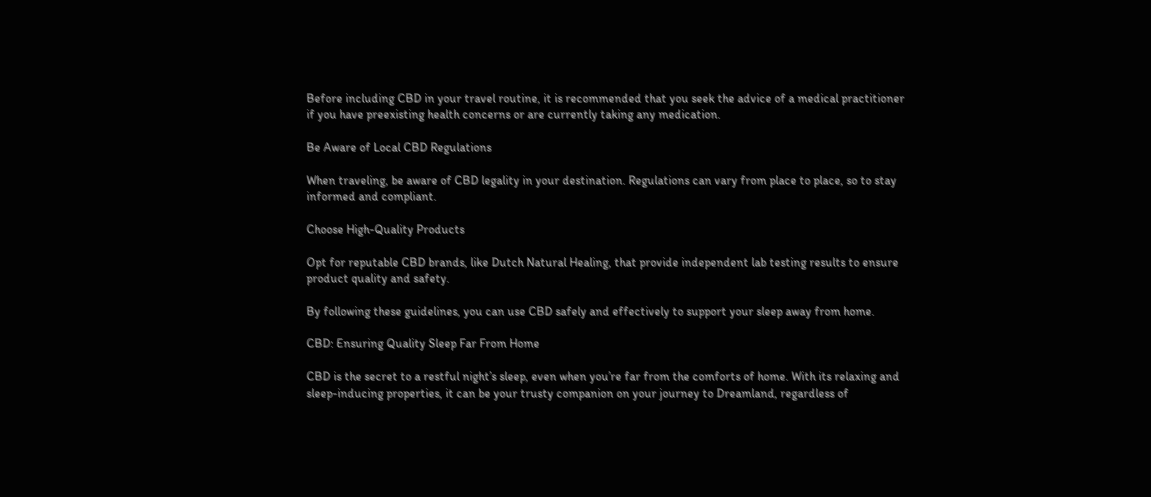Before including CBD in your travel routine, it is recommended that you seek the advice of a medical practitioner if you have preexisting health concerns or are currently taking any medication.

Be Aware of Local CBD Regulations

When traveling, be aware of CBD legality in your destination. Regulations can vary from place to place, so to stay informed and compliant.

Choose High-Quality Products

Opt for reputable CBD brands, like Dutch Natural Healing, that provide independent lab testing results to ensure product quality and safety.

By following these guidelines, you can use CBD safely and effectively to support your sleep away from home.

CBD: Ensuring Quality Sleep Far From Home

CBD is the secret to a restful night’s sleep, even when you’re far from the comforts of home. With its relaxing and sleep-inducing properties, it can be your trusty companion on your journey to Dreamland, regardless of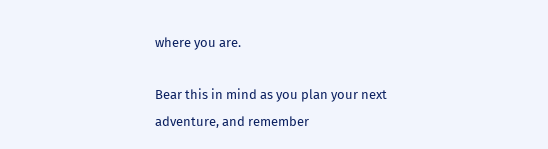where you are.

Bear this in mind as you plan your next adventure, and remember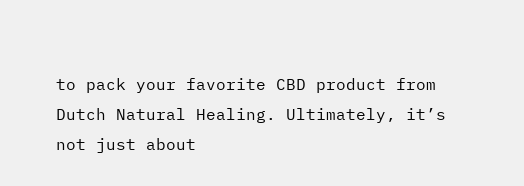to pack your favorite CBD product from Dutch Natural Healing. Ultimately, it’s not just about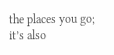the places you go; it’s also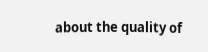about the quality of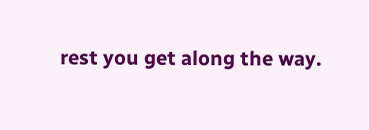rest you get along the way.